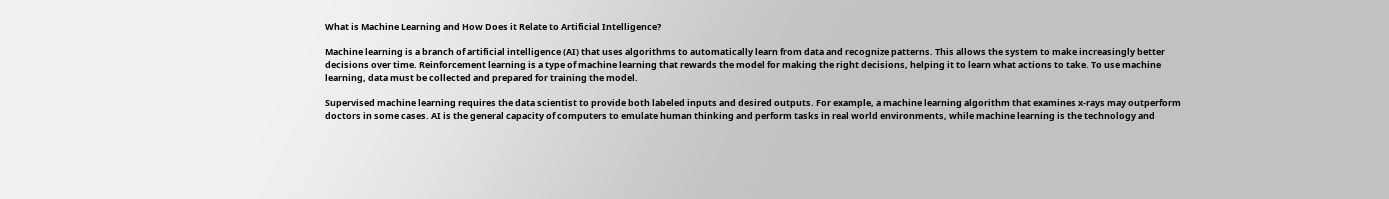What is Machine Learning and How Does it Relate to Artificial Intelligence?

Machine learning is a branch of artificial intelligence (AI) that uses algorithms to automatically learn from data and recognize patterns. This allows the system to make increasingly better decisions over time. Reinforcement learning is a type of machine learning that rewards the model for making the right decisions, helping it to learn what actions to take. To use machine learning, data must be collected and prepared for training the model.

Supervised machine learning requires the data scientist to provide both labeled inputs and desired outputs. For example, a machine learning algorithm that examines x-rays may outperform doctors in some cases. AI is the general capacity of computers to emulate human thinking and perform tasks in real world environments, while machine learning is the technology and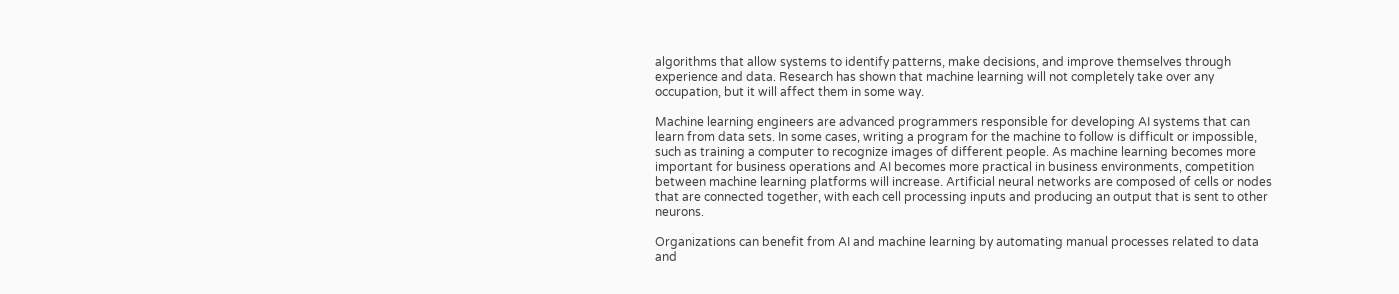algorithms that allow systems to identify patterns, make decisions, and improve themselves through experience and data. Research has shown that machine learning will not completely take over any occupation, but it will affect them in some way.

Machine learning engineers are advanced programmers responsible for developing AI systems that can learn from data sets. In some cases, writing a program for the machine to follow is difficult or impossible, such as training a computer to recognize images of different people. As machine learning becomes more important for business operations and AI becomes more practical in business environments, competition between machine learning platforms will increase. Artificial neural networks are composed of cells or nodes that are connected together, with each cell processing inputs and producing an output that is sent to other neurons.

Organizations can benefit from AI and machine learning by automating manual processes related to data and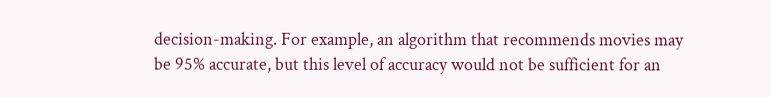decision-making. For example, an algorithm that recommends movies may be 95% accurate, but this level of accuracy would not be sufficient for an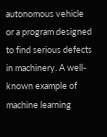autonomous vehicle or a program designed to find serious defects in machinery. A well-known example of machine learning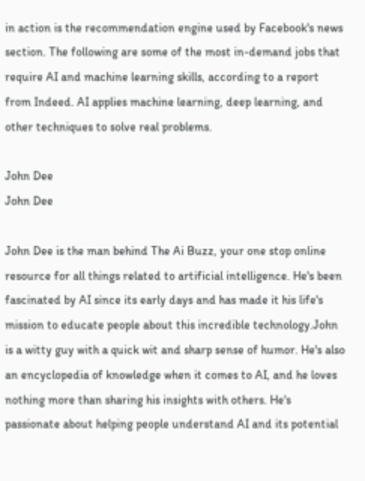in action is the recommendation engine used by Facebook's news section. The following are some of the most in-demand jobs that require AI and machine learning skills, according to a report from Indeed. AI applies machine learning, deep learning, and other techniques to solve real problems.

John Dee
John Dee

John Dee is the man behind The Ai Buzz, your one stop online resource for all things related to artificial intelligence. He's been fascinated by AI since its early days and has made it his life's mission to educate people about this incredible technology.John is a witty guy with a quick wit and sharp sense of humor. He's also an encyclopedia of knowledge when it comes to AI, and he loves nothing more than sharing his insights with others. He's passionate about helping people understand AI and its potential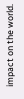impact on the world.